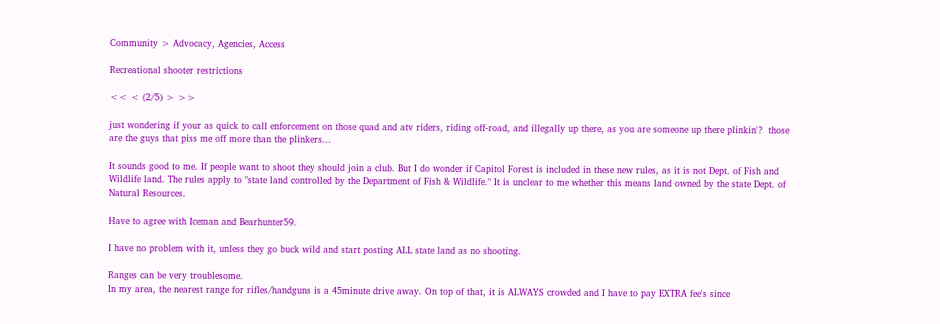Community > Advocacy, Agencies, Access

Recreational shooter restrictions

<< < (2/5) > >>

just wondering if your as quick to call enforcement on those quad and atv riders, riding off-road, and illegally up there, as you are someone up there plinkin'?  those are the guys that piss me off more than the plinkers...

It sounds good to me. If people want to shoot they should join a club. But I do wonder if Capitol Forest is included in these new rules, as it is not Dept. of Fish and Wildlife land. The rules apply to "state land controlled by the Department of Fish & Wildlife." It is unclear to me whether this means land owned by the state Dept. of Natural Resources.

Have to agree with Iceman and Bearhunter59.

I have no problem with it, unless they go buck wild and start posting ALL state land as no shooting.

Ranges can be very troublesome.
In my area, the nearest range for rifles/handguns is a 45minute drive away. On top of that, it is ALWAYS crowded and I have to pay EXTRA fee's since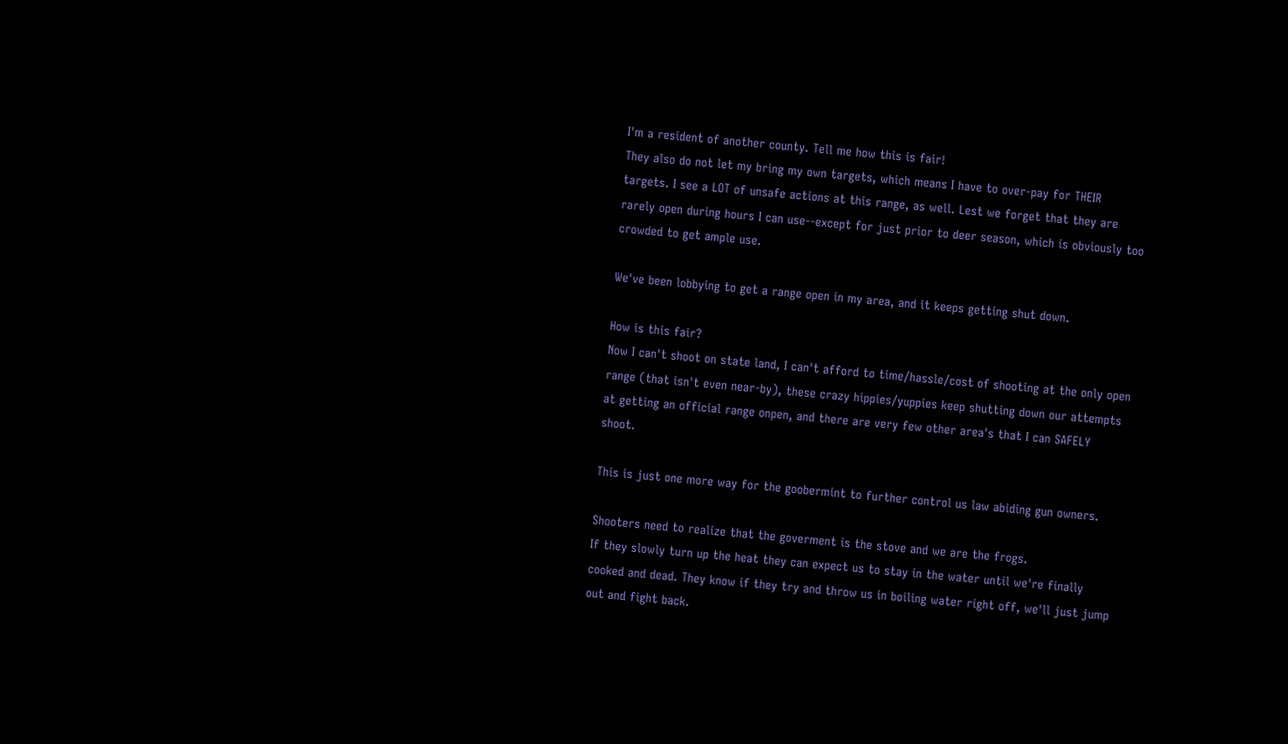I'm a resident of another county. Tell me how this is fair!
They also do not let my bring my own targets, which means I have to over-pay for THEIR targets. I see a LOT of unsafe actions at this range, as well. Lest we forget that they are rarely open during hours I can use--except for just prior to deer season, which is obviously too crowded to get ample use.

We've been lobbying to get a range open in my area, and it keeps getting shut down.

How is this fair?
Now I can't shoot on state land, I can't afford to time/hassle/cost of shooting at the only open range (that isn't even near-by), these crazy hippies/yuppies keep shutting down our attempts at getting an official range onpen, and there are very few other area's that I can SAFELY shoot.

This is just one more way for the goobermint to further control us law abiding gun owners.

Shooters need to realize that the goverment is the stove and we are the frogs.
If they slowly turn up the heat they can expect us to stay in the water until we're finally cooked and dead. They know if they try and throw us in boiling water right off, we'll just jump out and fight back.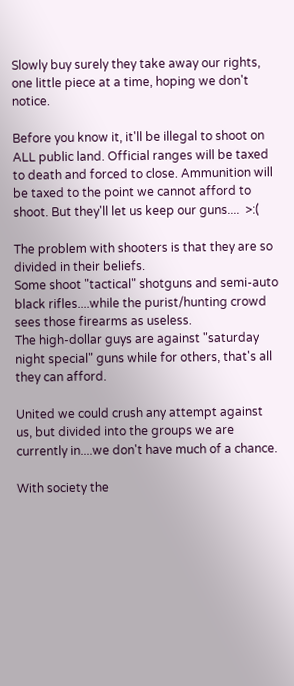Slowly buy surely they take away our rights, one little piece at a time, hoping we don't notice.

Before you know it, it'll be illegal to shoot on ALL public land. Official ranges will be taxed to death and forced to close. Ammunition will be taxed to the point we cannot afford to shoot. But they'll let us keep our guns....  >:(

The problem with shooters is that they are so divided in their beliefs.
Some shoot "tactical" shotguns and semi-auto black rifles....while the purist/hunting crowd sees those firearms as useless.
The high-dollar guys are against "saturday night special" guns while for others, that's all they can afford.

United we could crush any attempt against us, but divided into the groups we are currently in....we don't have much of a chance.

With society the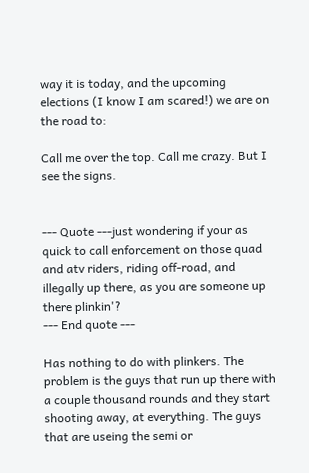way it is today, and the upcoming elections (I know I am scared!) we are on the road to:

Call me over the top. Call me crazy. But I see the signs.


--- Quote ---just wondering if your as quick to call enforcement on those quad and atv riders, riding off-road, and illegally up there, as you are someone up there plinkin'?
--- End quote ---

Has nothing to do with plinkers. The problem is the guys that run up there with a couple thousand rounds and they start shooting away, at everything. The guys that are useing the semi or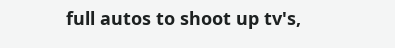full autos to shoot up tv's,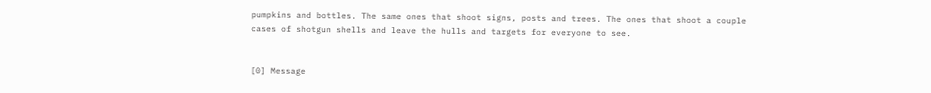pumpkins and bottles. The same ones that shoot signs, posts and trees. The ones that shoot a couple cases of shotgun shells and leave the hulls and targets for everyone to see.


[0] Message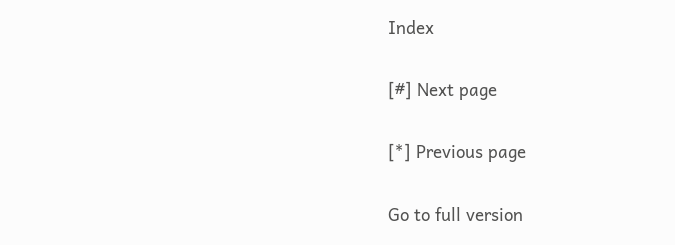Index

[#] Next page

[*] Previous page

Go to full version